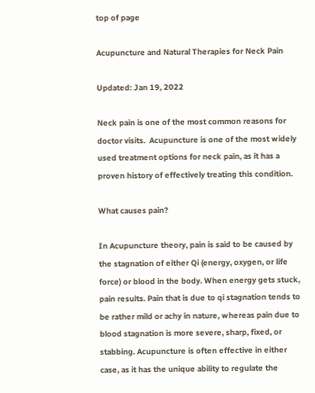top of page

Acupuncture and Natural Therapies for Neck Pain

Updated: Jan 19, 2022

Neck pain is one of the most common reasons for doctor visits.  Acupuncture is one of the most widely used treatment options for neck pain, as it has a proven history of effectively treating this condition.

What causes pain?

In Acupuncture theory, pain is said to be caused by the stagnation of either Qi (energy, oxygen, or life force) or blood in the body. When energy gets stuck, pain results. Pain that is due to qi stagnation tends to be rather mild or achy in nature, whereas pain due to blood stagnation is more severe, sharp, fixed, or stabbing. Acupuncture is often effective in either case, as it has the unique ability to regulate the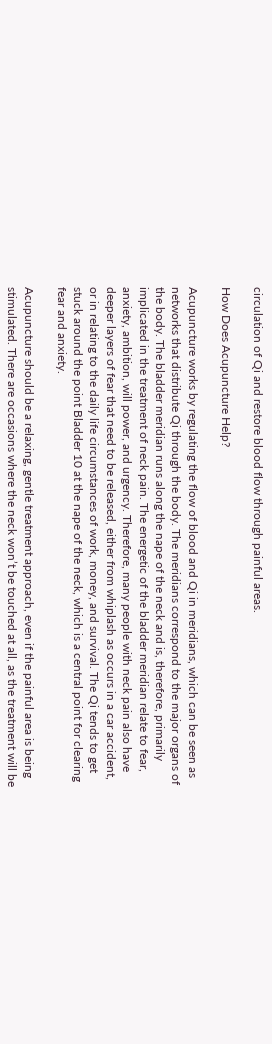circulation of Qi and restore blood flow through painful areas.

How Does Acupuncture Help?

Acupuncture works by regulating the flow of blood and Qi in meridians, which can be seen as networks that distribute Qi through the body. The meridians correspond to the major organs of the body. The bladder meridian runs along the nape of the neck and is, therefore, primarily implicated in the treatment of neck pain. The energetic of the bladder meridian relate to fear, anxiety, ambition, will power, and urgency. Therefore, many people with neck pain also have deeper layers of fear that need to be released, either from whiplash as occurs in a car accident, or in relating to the daily life circumstances of work, money, and survival. The Qi tends to get stuck around the point Bladder 10 at the nape of the neck, which is a central point for clearing fear and anxiety.

Acupuncture should be a relaxing, gentle treatment approach, even if the painful area is being stimulated. There are occasions where the neck won’t be touched at all, as the treatment will be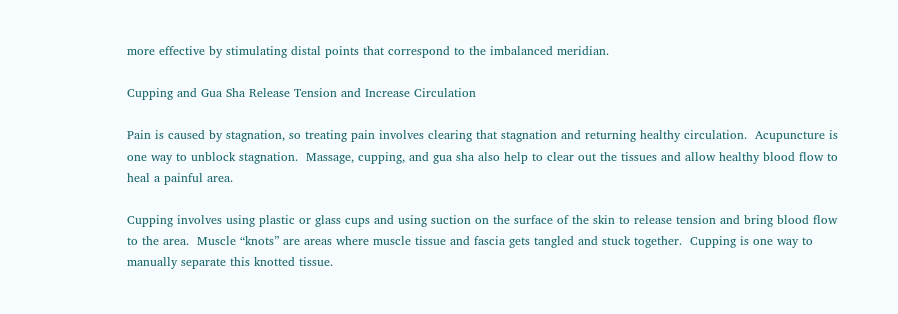more effective by stimulating distal points that correspond to the imbalanced meridian.

Cupping and Gua Sha Release Tension and Increase Circulation

Pain is caused by stagnation, so treating pain involves clearing that stagnation and returning healthy circulation.  Acupuncture is one way to unblock stagnation.  Massage, cupping, and gua sha also help to clear out the tissues and allow healthy blood flow to heal a painful area.

Cupping involves using plastic or glass cups and using suction on the surface of the skin to release tension and bring blood flow to the area.  Muscle “knots” are areas where muscle tissue and fascia gets tangled and stuck together.  Cupping is one way to manually separate this knotted tissue.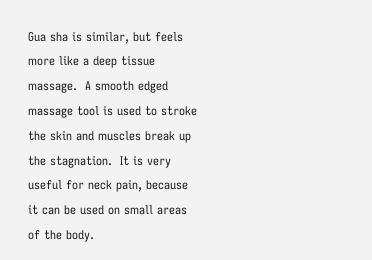Gua sha is similar, but feels more like a deep tissue massage.  A smooth edged massage tool is used to stroke the skin and muscles break up the stagnation.  It is very useful for neck pain, because it can be used on small areas of the body.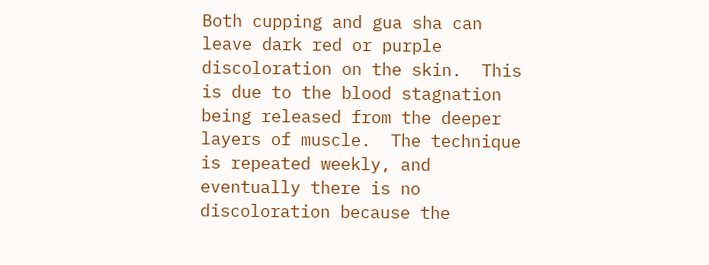Both cupping and gua sha can leave dark red or purple discoloration on the skin.  This is due to the blood stagnation being released from the deeper layers of muscle.  The technique is repeated weekly, and eventually there is no discoloration because the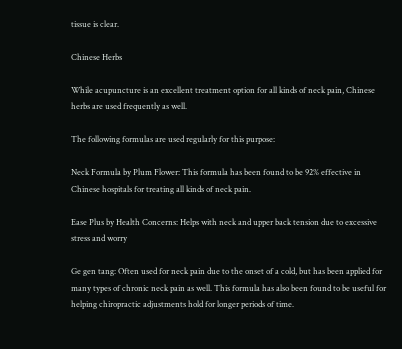tissue is clear.

Chinese Herbs

While acupuncture is an excellent treatment option for all kinds of neck pain, Chinese herbs are used frequently as well.

The following formulas are used regularly for this purpose:

Neck Formula by Plum Flower: This formula has been found to be 92% effective in Chinese hospitals for treating all kinds of neck pain.

Ease Plus by Health Concerns: Helps with neck and upper back tension due to excessive stress and worry

Ge gen tang: Often used for neck pain due to the onset of a cold, but has been applied for many types of chronic neck pain as well. This formula has also been found to be useful for helping chiropractic adjustments hold for longer periods of time.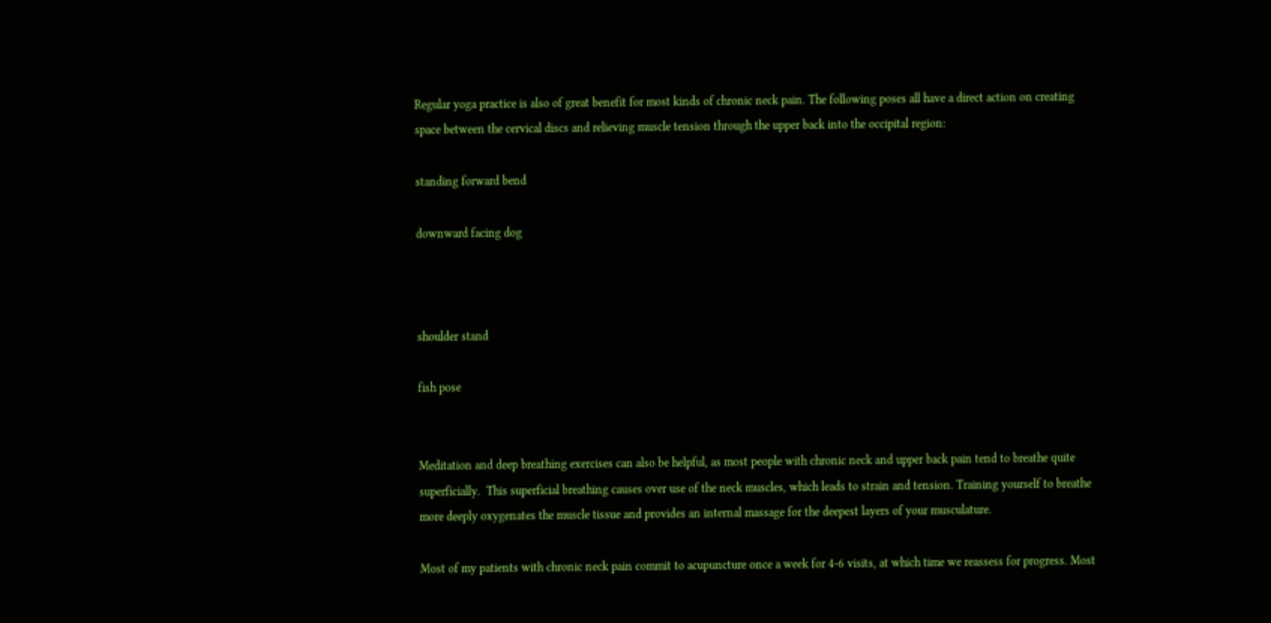Regular yoga practice is also of great benefit for most kinds of chronic neck pain. The following poses all have a direct action on creating space between the cervical discs and relieving muscle tension through the upper back into the occipital region:

standing forward bend

downward facing dog



shoulder stand

fish pose


Meditation and deep breathing exercises can also be helpful, as most people with chronic neck and upper back pain tend to breathe quite superficially.  This superficial breathing causes over use of the neck muscles, which leads to strain and tension. Training yourself to breathe more deeply oxygenates the muscle tissue and provides an internal massage for the deepest layers of your musculature.

Most of my patients with chronic neck pain commit to acupuncture once a week for 4-6 visits, at which time we reassess for progress. Most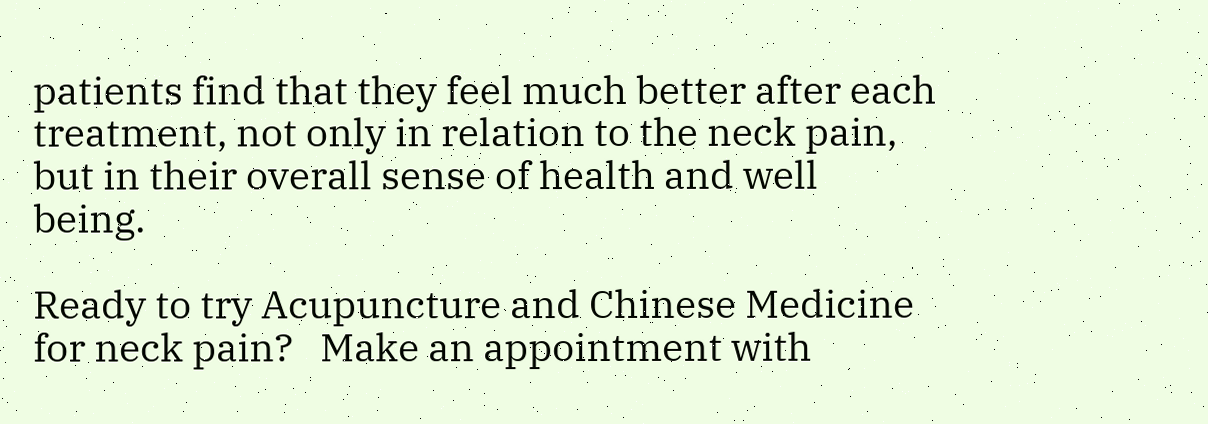patients find that they feel much better after each treatment, not only in relation to the neck pain, but in their overall sense of health and well being.

Ready to try Acupuncture and Chinese Medicine for neck pain?   Make an appointment with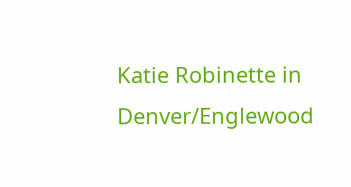Katie Robinette in Denver/Englewood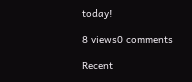today!

8 views0 comments

Recent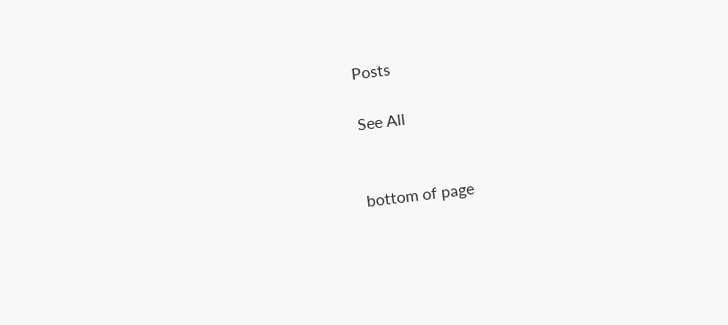Posts

See All


bottom of page